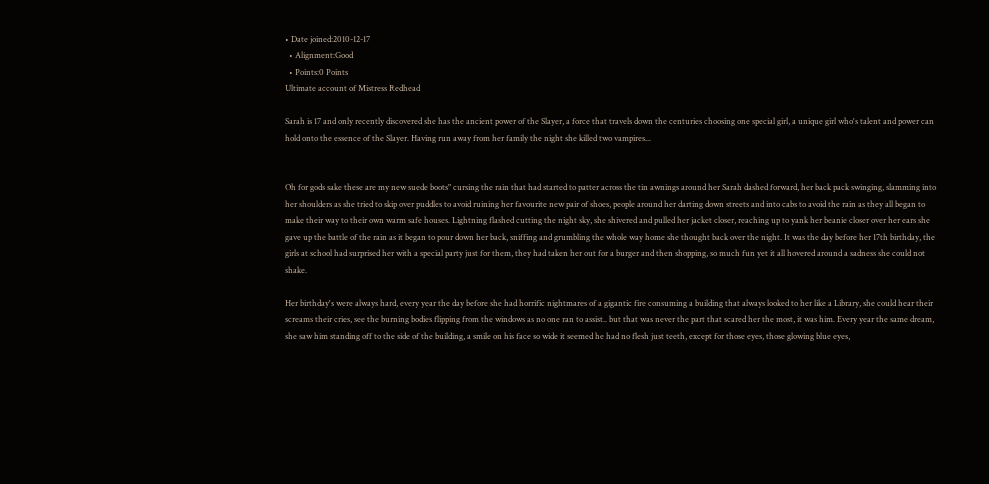• Date joined:2010-12-17
  • Alignment:Good
  • Points:0 Points
Ultimate account of Mistress Redhead

Sarah is 17 and only recently discovered she has the ancient power of the Slayer, a force that travels down the centuries choosing one special girl, a unique girl who's talent and power can hold onto the essence of the Slayer. Having run away from her family the night she killed two vampires...


Oh for gods sake these are my new suede boots" cursing the rain that had started to patter across the tin awnings around her Sarah dashed forward, her back pack swinging, slamming into her shoulders as she tried to skip over puddles to avoid ruining her favourite new pair of shoes, people around her darting down streets and into cabs to avoid the rain as they all began to make their way to their own warm safe houses. Lightning flashed cutting the night sky, she shivered and pulled her jacket closer, reaching up to yank her beanie closer over her ears she gave up the battle of the rain as it began to pour down her back, sniffing and grumbling the whole way home she thought back over the night. It was the day before her 17th birthday, the girls at school had surprised her with a special party just for them, they had taken her out for a burger and then shopping, so much fun yet it all hovered around a sadness she could not shake.

Her birthday's were always hard, every year the day before she had horrific nightmares of a gigantic fire consuming a building that always looked to her like a Library, she could hear their screams their cries, see the burning bodies flipping from the windows as no one ran to assist.. but that was never the part that scared her the most, it was him. Every year the same dream, she saw him standing off to the side of the building, a smile on his face so wide it seemed he had no flesh just teeth, except for those eyes, those glowing blue eyes,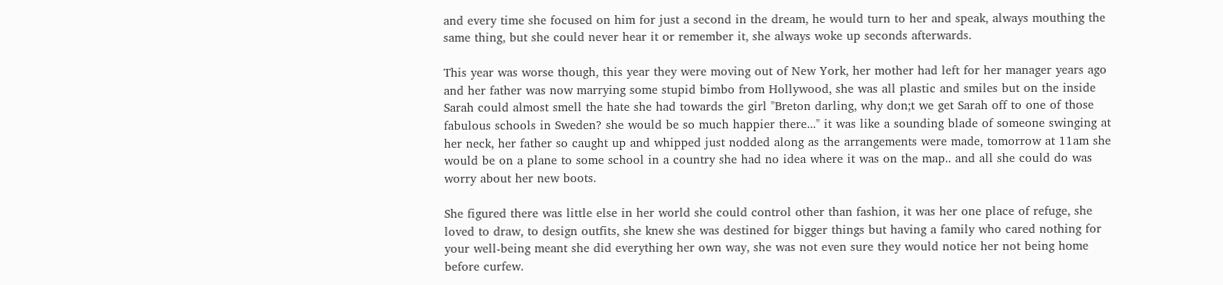and every time she focused on him for just a second in the dream, he would turn to her and speak, always mouthing the same thing, but she could never hear it or remember it, she always woke up seconds afterwards.

This year was worse though, this year they were moving out of New York, her mother had left for her manager years ago and her father was now marrying some stupid bimbo from Hollywood, she was all plastic and smiles but on the inside Sarah could almost smell the hate she had towards the girl "Breton darling, why don;t we get Sarah off to one of those fabulous schools in Sweden? she would be so much happier there..." it was like a sounding blade of someone swinging at her neck, her father so caught up and whipped just nodded along as the arrangements were made, tomorrow at 11am she would be on a plane to some school in a country she had no idea where it was on the map.. and all she could do was worry about her new boots.

She figured there was little else in her world she could control other than fashion, it was her one place of refuge, she loved to draw, to design outfits, she knew she was destined for bigger things but having a family who cared nothing for your well-being meant she did everything her own way, she was not even sure they would notice her not being home before curfew.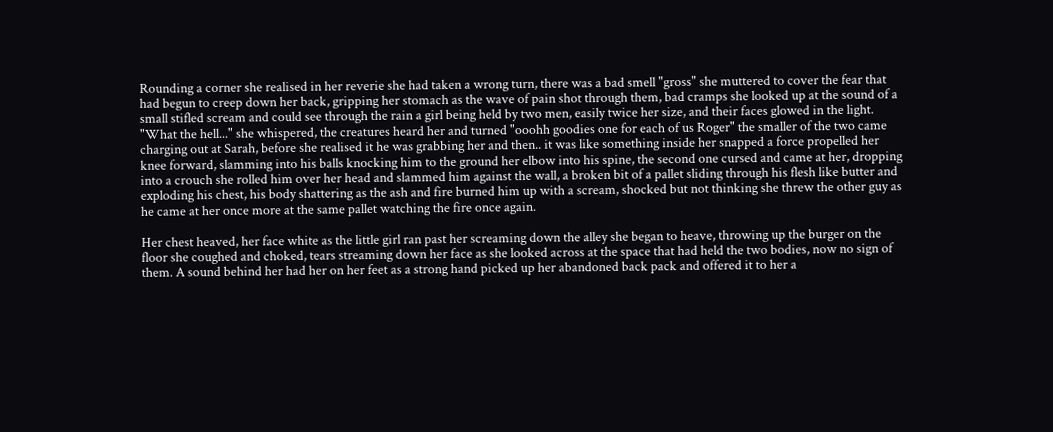Rounding a corner she realised in her reverie she had taken a wrong turn, there was a bad smell "gross" she muttered to cover the fear that had begun to creep down her back, gripping her stomach as the wave of pain shot through them, bad cramps she looked up at the sound of a small stifled scream and could see through the rain a girl being held by two men, easily twice her size, and their faces glowed in the light. "What the hell..." she whispered, the creatures heard her and turned "ooohh goodies one for each of us Roger" the smaller of the two came charging out at Sarah, before she realised it he was grabbing her and then.. it was like something inside her snapped a force propelled her knee forward, slamming into his balls knocking him to the ground her elbow into his spine, the second one cursed and came at her, dropping into a crouch she rolled him over her head and slammed him against the wall, a broken bit of a pallet sliding through his flesh like butter and exploding his chest, his body shattering as the ash and fire burned him up with a scream, shocked but not thinking she threw the other guy as he came at her once more at the same pallet watching the fire once again.

Her chest heaved, her face white as the little girl ran past her screaming down the alley she began to heave, throwing up the burger on the floor she coughed and choked, tears streaming down her face as she looked across at the space that had held the two bodies, now no sign of them. A sound behind her had her on her feet as a strong hand picked up her abandoned back pack and offered it to her a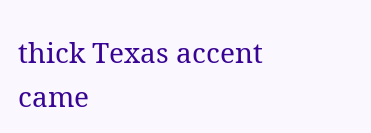thick Texas accent came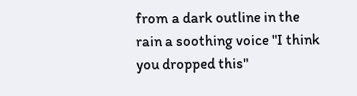from a dark outline in the rain a soothing voice "I think you dropped this"